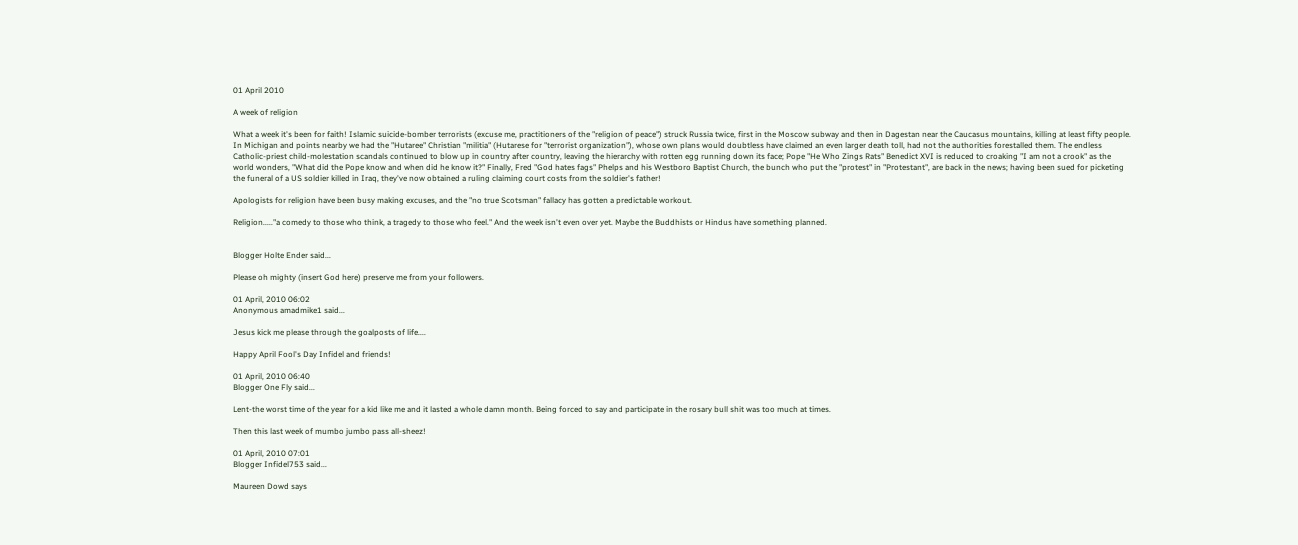01 April 2010

A week of religion

What a week it's been for faith! Islamic suicide-bomber terrorists (excuse me, practitioners of the "religion of peace") struck Russia twice, first in the Moscow subway and then in Dagestan near the Caucasus mountains, killing at least fifty people. In Michigan and points nearby we had the "Hutaree" Christian "militia" (Hutarese for "terrorist organization"), whose own plans would doubtless have claimed an even larger death toll, had not the authorities forestalled them. The endless Catholic-priest child-molestation scandals continued to blow up in country after country, leaving the hierarchy with rotten egg running down its face; Pope "He Who Zings Rats" Benedict XVI is reduced to croaking "I am not a crook" as the world wonders, "What did the Pope know and when did he know it?" Finally, Fred "God hates fags" Phelps and his Westboro Baptist Church, the bunch who put the "protest" in "Protestant", are back in the news; having been sued for picketing the funeral of a US soldier killed in Iraq, they've now obtained a ruling claiming court costs from the soldier's father!

Apologists for religion have been busy making excuses, and the "no true Scotsman" fallacy has gotten a predictable workout.

Religion....."a comedy to those who think, a tragedy to those who feel." And the week isn't even over yet. Maybe the Buddhists or Hindus have something planned.


Blogger Holte Ender said...

Please oh mighty (insert God here) preserve me from your followers.

01 April, 2010 06:02
Anonymous amadmike1 said...

Jesus kick me please through the goalposts of life....

Happy April Fool's Day Infidel and friends!

01 April, 2010 06:40
Blogger One Fly said...

Lent-the worst time of the year for a kid like me and it lasted a whole damn month. Being forced to say and participate in the rosary bull shit was too much at times.

Then this last week of mumbo jumbo pass all-sheez!

01 April, 2010 07:01
Blogger Infidel753 said...

Maureen Dowd says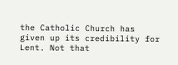the Catholic Church has given up its credibility for Lent. Not that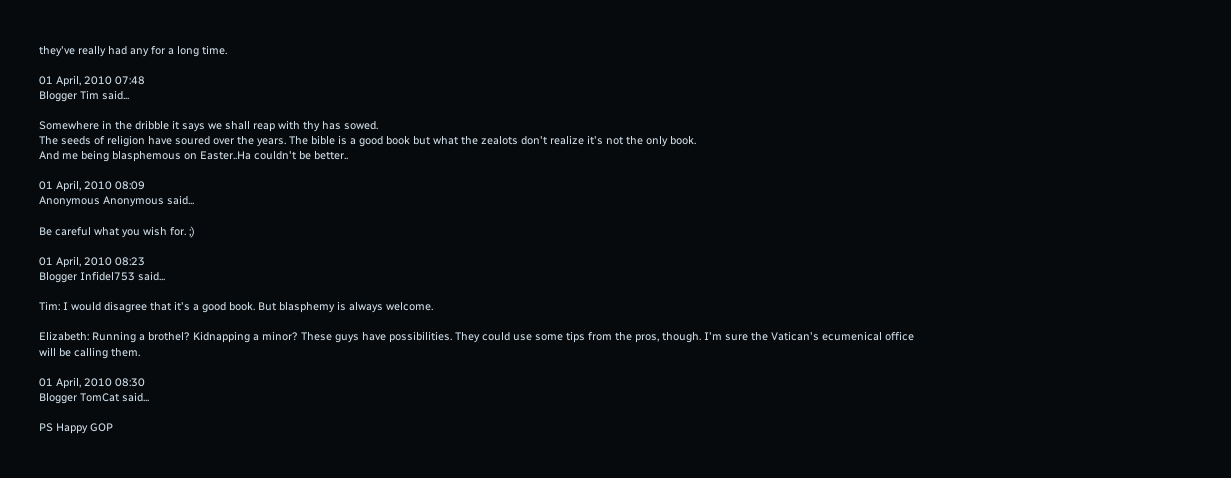they've really had any for a long time.

01 April, 2010 07:48
Blogger Tim said...

Somewhere in the dribble it says we shall reap with thy has sowed.
The seeds of religion have soured over the years. The bible is a good book but what the zealots don't realize it's not the only book.
And me being blasphemous on Easter..Ha couldn't be better..

01 April, 2010 08:09
Anonymous Anonymous said...

Be careful what you wish for. ;)

01 April, 2010 08:23
Blogger Infidel753 said...

Tim: I would disagree that it's a good book. But blasphemy is always welcome.

Elizabeth: Running a brothel? Kidnapping a minor? These guys have possibilities. They could use some tips from the pros, though. I'm sure the Vatican's ecumenical office will be calling them.

01 April, 2010 08:30
Blogger TomCat said...

PS Happy GOP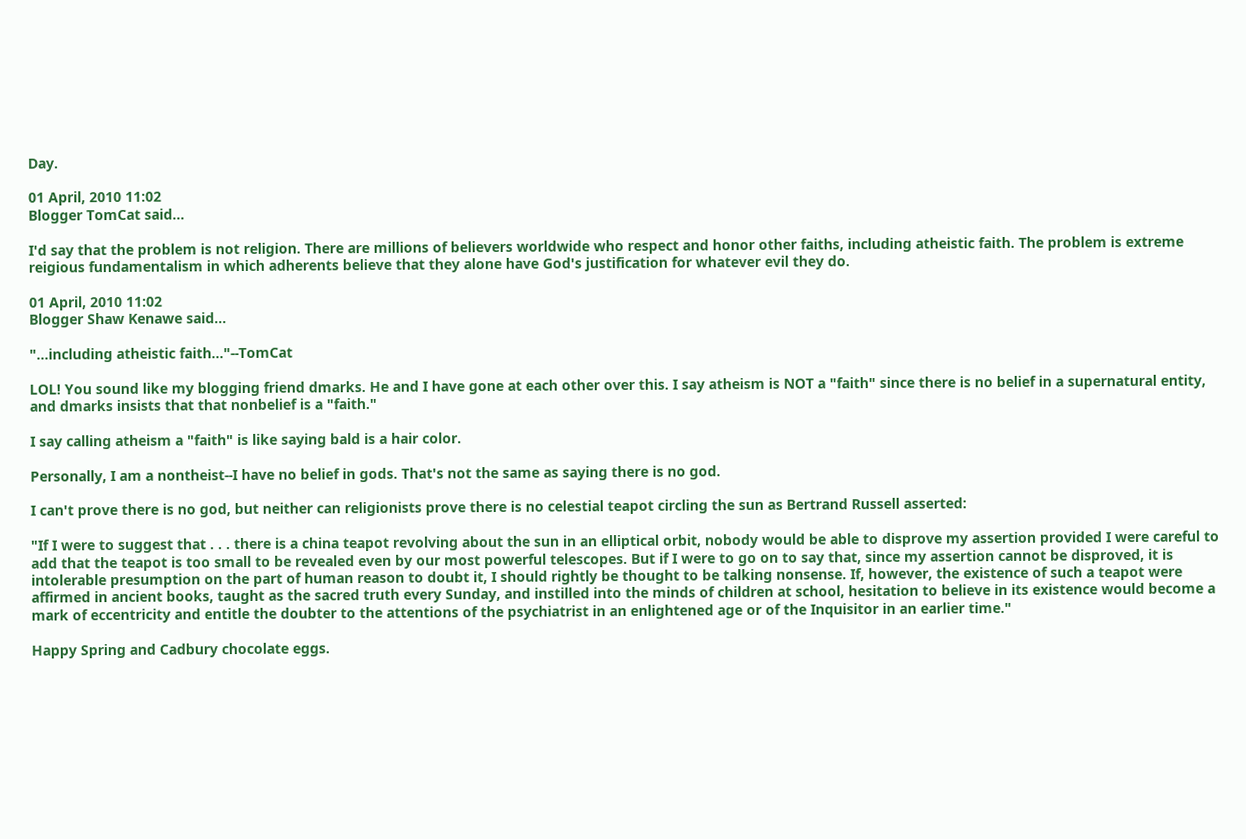Day.

01 April, 2010 11:02
Blogger TomCat said...

I'd say that the problem is not religion. There are millions of believers worldwide who respect and honor other faiths, including atheistic faith. The problem is extreme reigious fundamentalism in which adherents believe that they alone have God's justification for whatever evil they do.

01 April, 2010 11:02
Blogger Shaw Kenawe said...

"...including atheistic faith..."--TomCat

LOL! You sound like my blogging friend dmarks. He and I have gone at each other over this. I say atheism is NOT a "faith" since there is no belief in a supernatural entity, and dmarks insists that that nonbelief is a "faith."

I say calling atheism a "faith" is like saying bald is a hair color.

Personally, I am a nontheist--I have no belief in gods. That's not the same as saying there is no god.

I can't prove there is no god, but neither can religionists prove there is no celestial teapot circling the sun as Bertrand Russell asserted:

"If I were to suggest that . . . there is a china teapot revolving about the sun in an elliptical orbit, nobody would be able to disprove my assertion provided I were careful to add that the teapot is too small to be revealed even by our most powerful telescopes. But if I were to go on to say that, since my assertion cannot be disproved, it is intolerable presumption on the part of human reason to doubt it, I should rightly be thought to be talking nonsense. If, however, the existence of such a teapot were affirmed in ancient books, taught as the sacred truth every Sunday, and instilled into the minds of children at school, hesitation to believe in its existence would become a mark of eccentricity and entitle the doubter to the attentions of the psychiatrist in an enlightened age or of the Inquisitor in an earlier time."

Happy Spring and Cadbury chocolate eggs.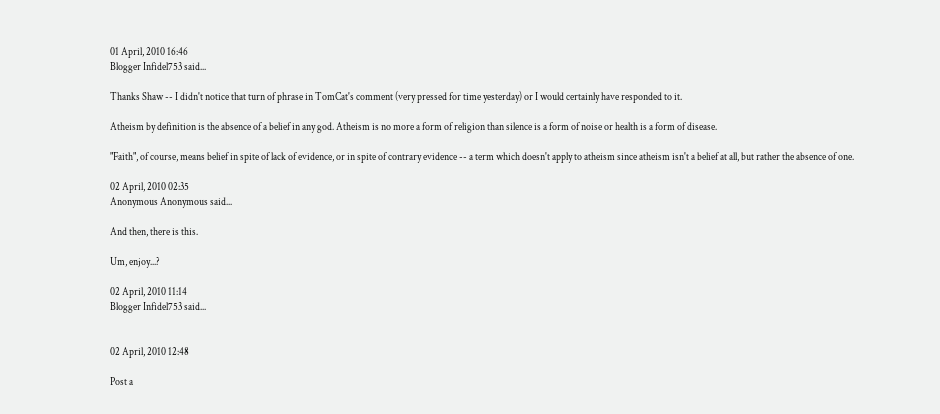01 April, 2010 16:46
Blogger Infidel753 said...

Thanks Shaw -- I didn't notice that turn of phrase in TomCat's comment (very pressed for time yesterday) or I would certainly have responded to it.

Atheism by definition is the absence of a belief in any god. Atheism is no more a form of religion than silence is a form of noise or health is a form of disease.

"Faith", of course, means belief in spite of lack of evidence, or in spite of contrary evidence -- a term which doesn't apply to atheism since atheism isn't a belief at all, but rather the absence of one.

02 April, 2010 02:35
Anonymous Anonymous said...

And then, there is this.

Um, enjoy...?

02 April, 2010 11:14
Blogger Infidel753 said...


02 April, 2010 12:48

Post a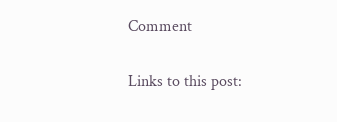Comment

Links to this post: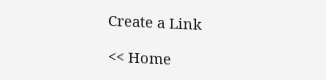Create a Link

<< Home